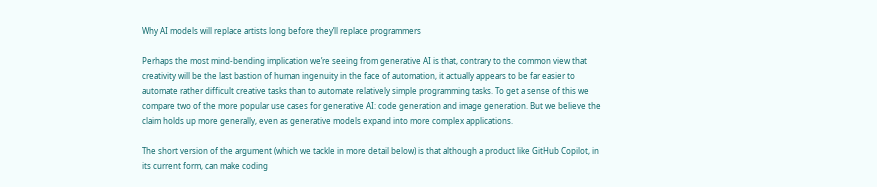Why AI models will replace artists long before they’ll replace programmers

Perhaps the most mind-bending implication we’re seeing from generative AI is that, contrary to the common view that creativity will be the last bastion of human ingenuity in the face of automation, it actually appears to be far easier to automate rather difficult creative tasks than to automate relatively simple programming tasks. To get a sense of this we compare two of the more popular use cases for generative AI: code generation and image generation. But we believe the claim holds up more generally, even as generative models expand into more complex applications.

The short version of the argument (which we tackle in more detail below) is that although a product like GitHub Copilot, in its current form, can make coding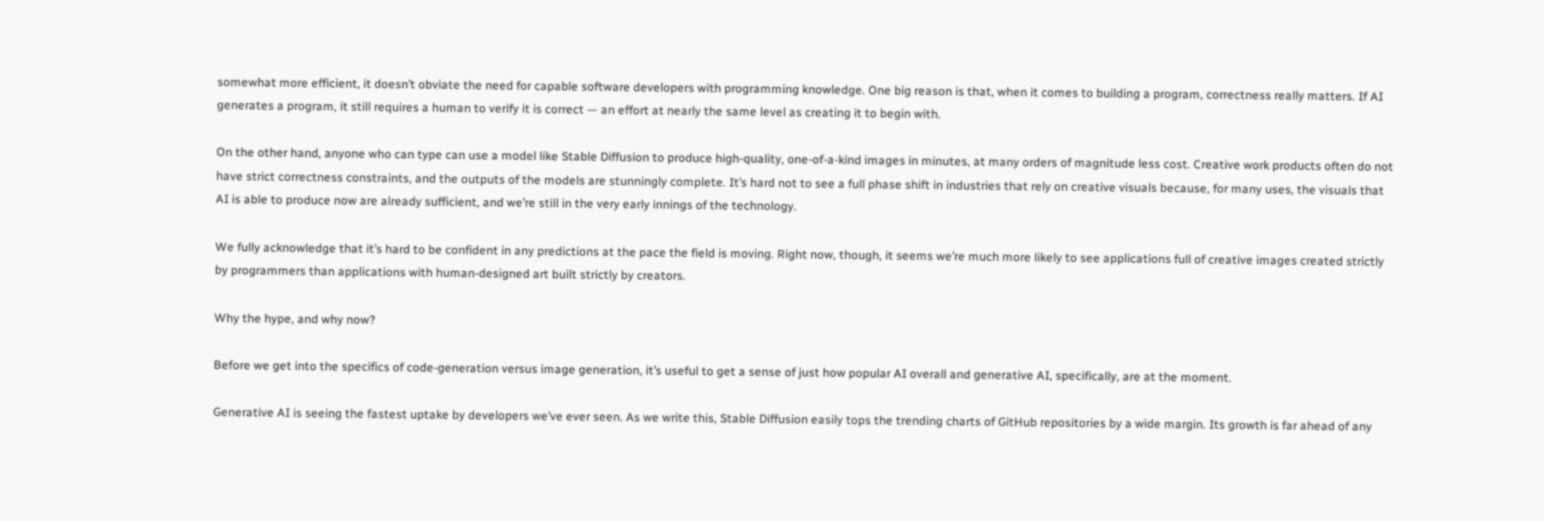somewhat more efficient, it doesn’t obviate the need for capable software developers with programming knowledge. One big reason is that, when it comes to building a program, correctness really matters. If AI generates a program, it still requires a human to verify it is correct — an effort at nearly the same level as creating it to begin with.

On the other hand, anyone who can type can use a model like Stable Diffusion to produce high-quality, one-of-a-kind images in minutes, at many orders of magnitude less cost. Creative work products often do not have strict correctness constraints, and the outputs of the models are stunningly complete. It’s hard not to see a full phase shift in industries that rely on creative visuals because, for many uses, the visuals that AI is able to produce now are already sufficient, and we’re still in the very early innings of the technology.

We fully acknowledge that it’s hard to be confident in any predictions at the pace the field is moving. Right now, though, it seems we’re much more likely to see applications full of creative images created strictly by programmers than applications with human-designed art built strictly by creators.

Why the hype, and why now?

Before we get into the specifics of code-generation versus image generation, it’s useful to get a sense of just how popular AI overall and generative AI, specifically, are at the moment.

Generative AI is seeing the fastest uptake by developers we’ve ever seen. As we write this, Stable Diffusion easily tops the trending charts of GitHub repositories by a wide margin. Its growth is far ahead of any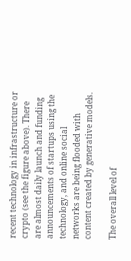recent technology in infrastructure or crypto (see the figure above). There are almost daily launch and funding announcements of startups using the technology, and online social networks are being flooded with content created by generative models.

The overall level of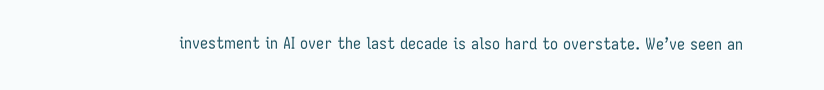investment in AI over the last decade is also hard to overstate. We’ve seen an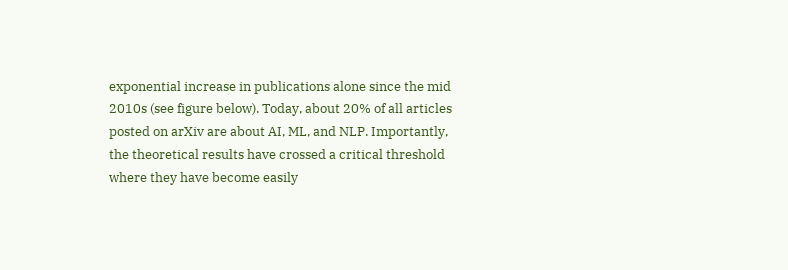exponential increase in publications alone since the mid 2010s (see figure below). Today, about 20% of all articles posted on arXiv are about AI, ML, and NLP. Importantly, the theoretical results have crossed a critical threshold where they have become easily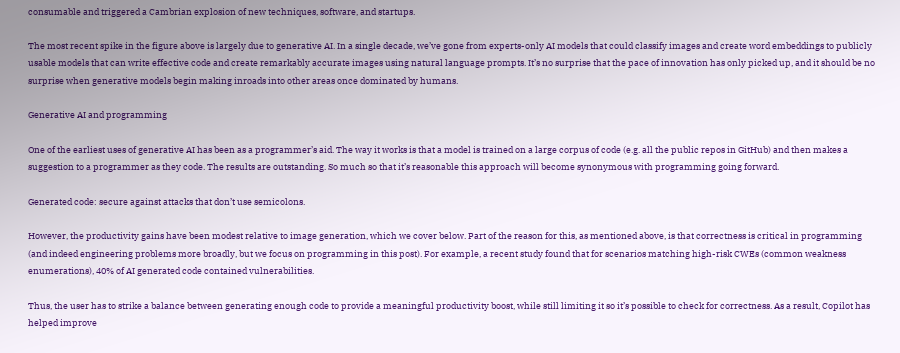consumable and triggered a Cambrian explosion of new techniques, software, and startups.

The most recent spike in the figure above is largely due to generative AI. In a single decade, we’ve gone from experts-only AI models that could classify images and create word embeddings to publicly usable models that can write effective code and create remarkably accurate images using natural language prompts. It’s no surprise that the pace of innovation has only picked up, and it should be no surprise when generative models begin making inroads into other areas once dominated by humans.

Generative AI and programming

One of the earliest uses of generative AI has been as a programmer’s aid. The way it works is that a model is trained on a large corpus of code (e.g. all the public repos in GitHub) and then makes a suggestion to a programmer as they code. The results are outstanding. So much so that it’s reasonable this approach will become synonymous with programming going forward.

Generated code: secure against attacks that don’t use semicolons.

However, the productivity gains have been modest relative to image generation, which we cover below. Part of the reason for this, as mentioned above, is that correctness is critical in programming (and indeed engineering problems more broadly, but we focus on programming in this post). For example, a recent study found that for scenarios matching high-risk CWEs (common weakness enumerations), 40% of AI generated code contained vulnerabilities.

Thus, the user has to strike a balance between generating enough code to provide a meaningful productivity boost, while still limiting it so it’s possible to check for correctness. As a result, Copilot has helped improve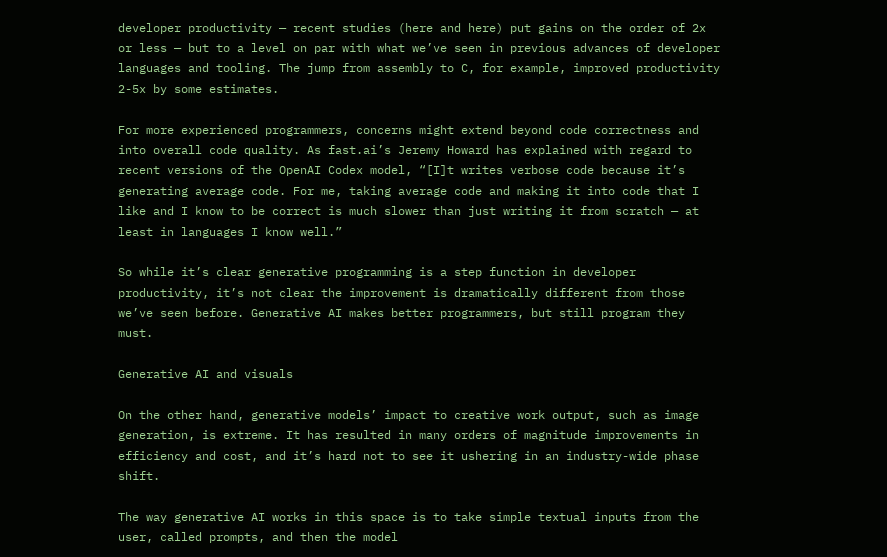developer productivity — recent studies (here and here) put gains on the order of 2x or less — but to a level on par with what we’ve seen in previous advances of developer languages and tooling. The jump from assembly to C, for example, improved productivity 2-5x by some estimates.

For more experienced programmers, concerns might extend beyond code correctness and into overall code quality. As fast.ai’s Jeremy Howard has explained with regard to recent versions of the OpenAI Codex model, “[I]t writes verbose code because it’s generating average code. For me, taking average code and making it into code that I like and I know to be correct is much slower than just writing it from scratch — at least in languages I know well.”

So while it’s clear generative programming is a step function in developer productivity, it’s not clear the improvement is dramatically different from those we’ve seen before. Generative AI makes better programmers, but still program they must.

Generative AI and visuals

On the other hand, generative models’ impact to creative work output, such as image generation, is extreme. It has resulted in many orders of magnitude improvements in efficiency and cost, and it’s hard not to see it ushering in an industry-wide phase shift.

The way generative AI works in this space is to take simple textual inputs from the user, called prompts, and then the model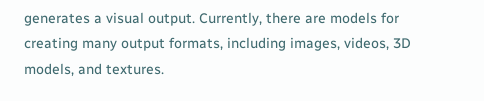generates a visual output. Currently, there are models for creating many output formats, including images, videos, 3D models, and textures.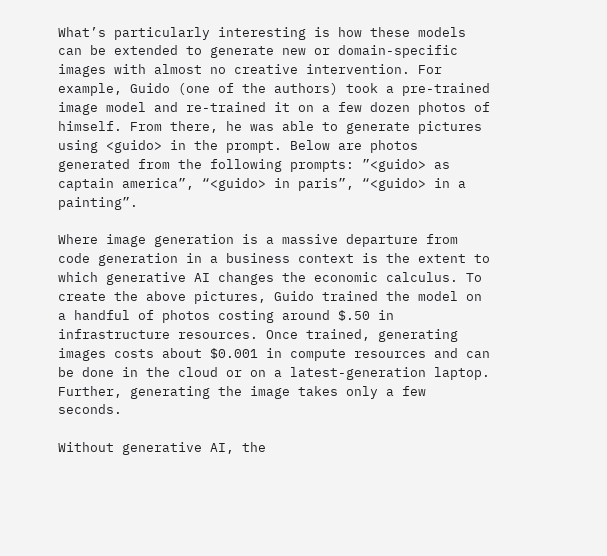What’s particularly interesting is how these models can be extended to generate new or domain-specific images with almost no creative intervention. For example, Guido (one of the authors) took a pre-trained image model and re-trained it on a few dozen photos of himself. From there, he was able to generate pictures using <guido> in the prompt. Below are photos generated from the following prompts: ”<guido> as captain america”, “<guido> in paris”, “<guido> in a painting”.

Where image generation is a massive departure from code generation in a business context is the extent to which generative AI changes the economic calculus. To create the above pictures, Guido trained the model on a handful of photos costing around $.50 in infrastructure resources. Once trained, generating images costs about $0.001 in compute resources and can be done in the cloud or on a latest-generation laptop. Further, generating the image takes only a few seconds.

Without generative AI, the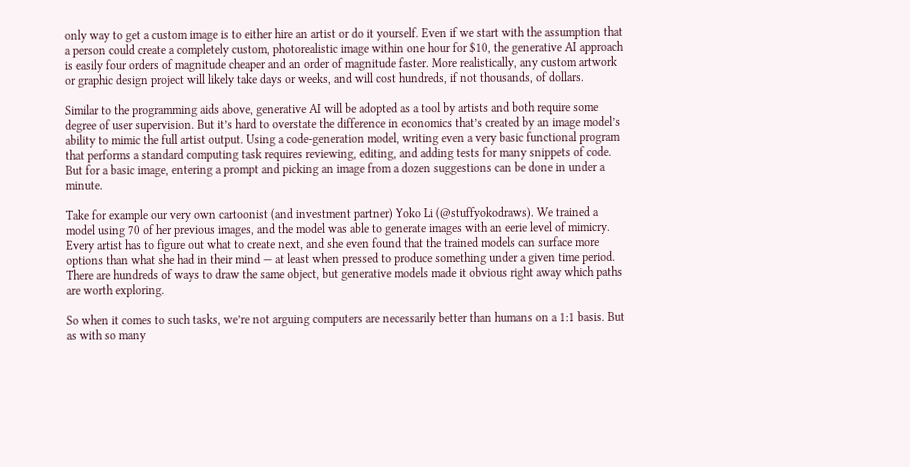only way to get a custom image is to either hire an artist or do it yourself. Even if we start with the assumption that a person could create a completely custom, photorealistic image within one hour for $10, the generative AI approach is easily four orders of magnitude cheaper and an order of magnitude faster. More realistically, any custom artwork or graphic design project will likely take days or weeks, and will cost hundreds, if not thousands, of dollars.

Similar to the programming aids above, generative AI will be adopted as a tool by artists and both require some degree of user supervision. But it’s hard to overstate the difference in economics that’s created by an image model’s ability to mimic the full artist output. Using a code-generation model, writing even a very basic functional program that performs a standard computing task requires reviewing, editing, and adding tests for many snippets of code. But for a basic image, entering a prompt and picking an image from a dozen suggestions can be done in under a minute.

Take for example our very own cartoonist (and investment partner) Yoko Li (@stuffyokodraws). We trained a model using 70 of her previous images, and the model was able to generate images with an eerie level of mimicry. Every artist has to figure out what to create next, and she even found that the trained models can surface more options than what she had in their mind — at least when pressed to produce something under a given time period. There are hundreds of ways to draw the same object, but generative models made it obvious right away which paths are worth exploring.

So when it comes to such tasks, we’re not arguing computers are necessarily better than humans on a 1:1 basis. But as with so many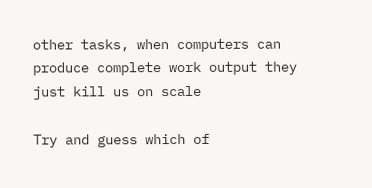other tasks, when computers can produce complete work output they just kill us on scale

Try and guess which of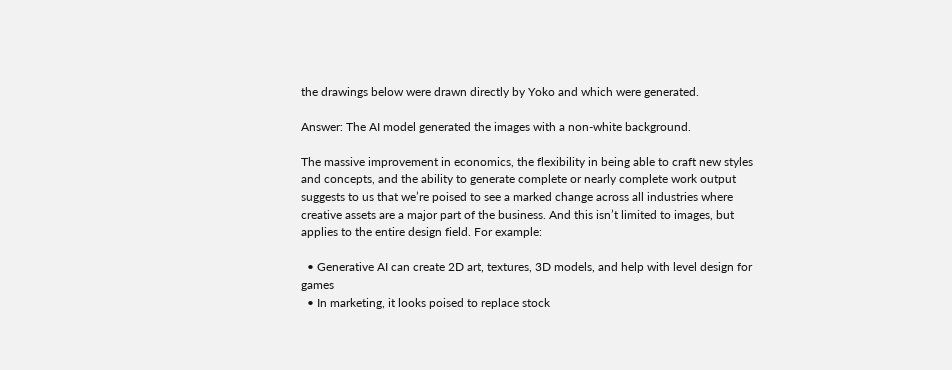the drawings below were drawn directly by Yoko and which were generated.

Answer: The AI model generated the images with a non-white background.

The massive improvement in economics, the flexibility in being able to craft new styles and concepts, and the ability to generate complete or nearly complete work output suggests to us that we’re poised to see a marked change across all industries where creative assets are a major part of the business. And this isn’t limited to images, but applies to the entire design field. For example:

  • Generative AI can create 2D art, textures, 3D models, and help with level design for games
  • In marketing, it looks poised to replace stock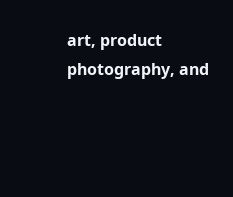art, product photography, and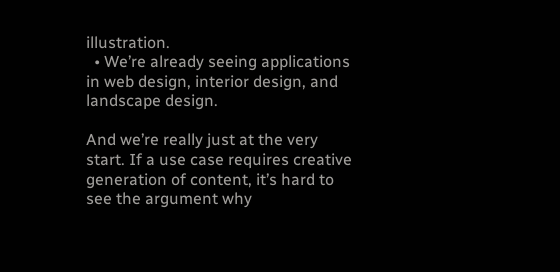illustration.
  • We’re already seeing applications in web design, interior design, and landscape design.

And we’re really just at the very start. If a use case requires creative generation of content, it’s hard to see the argument why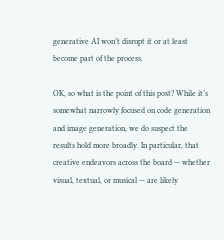generative AI won’t disrupt it or at least become part of the process.

OK, so what is the point of this post? While it’s somewhat narrowly focused on code generation and image generation, we do suspect the results hold more broadly. In particular, that creative endeavors across the board — whether visual, textual, or musical — are likely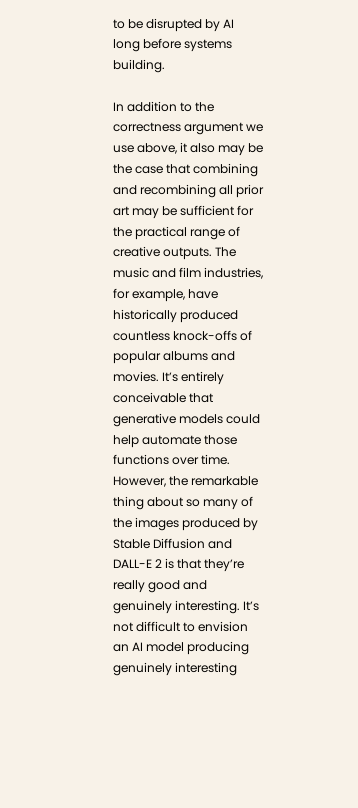to be disrupted by AI long before systems building.

In addition to the correctness argument we use above, it also may be the case that combining and recombining all prior art may be sufficient for the practical range of creative outputs. The music and film industries, for example, have historically produced countless knock-offs of popular albums and movies. It’s entirely conceivable that generative models could help automate those functions over time. However, the remarkable thing about so many of the images produced by Stable Diffusion and DALL-E 2 is that they’re really good and genuinely interesting. It’s not difficult to envision an AI model producing genuinely interesting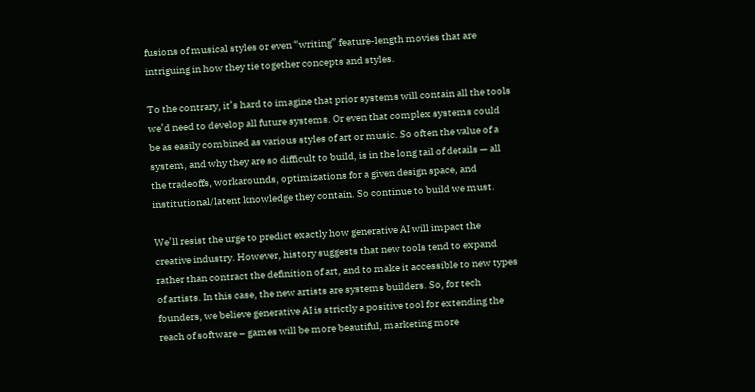fusions of musical styles or even “writing” feature-length movies that are intriguing in how they tie together concepts and styles.

To the contrary, it’s hard to imagine that prior systems will contain all the tools we’d need to develop all future systems. Or even that complex systems could be as easily combined as various styles of art or music. So often the value of a system, and why they are so difficult to build, is in the long tail of details — all the tradeoffs, workarounds, optimizations for a given design space, and institutional/latent knowledge they contain. So continue to build we must.

We’ll resist the urge to predict exactly how generative AI will impact the creative industry. However, history suggests that new tools tend to expand rather than contract the definition of art, and to make it accessible to new types of artists. In this case, the new artists are systems builders. So, for tech founders, we believe generative AI is strictly a positive tool for extending the reach of software – games will be more beautiful, marketing more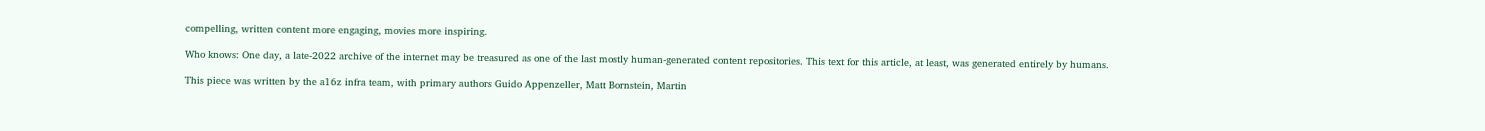compelling, written content more engaging, movies more inspiring.

Who knows: One day, a late-2022 archive of the internet may be treasured as one of the last mostly human-generated content repositories. This text for this article, at least, was generated entirely by humans.

This piece was written by the a16z infra team, with primary authors Guido Appenzeller, Matt Bornstein, Martin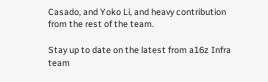Casado, and Yoko Li, and heavy contribution from the rest of the team.

Stay up to date on the latest from a16z Infra team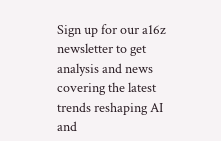Sign up for our a16z newsletter to get analysis and news covering the latest trends reshaping AI and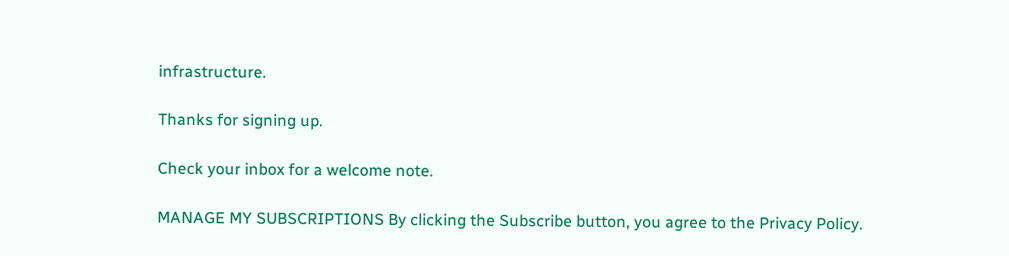infrastructure.

Thanks for signing up.

Check your inbox for a welcome note.

MANAGE MY SUBSCRIPTIONS By clicking the Subscribe button, you agree to the Privacy Policy.